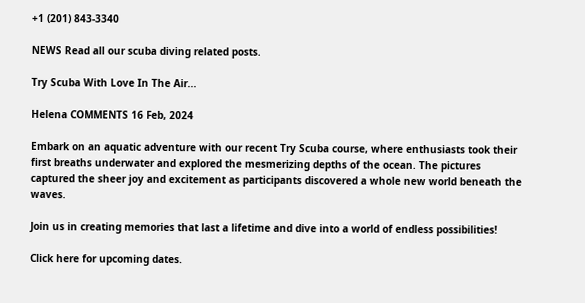+1 (201) 843-3340

NEWS Read all our scuba diving related posts.

Try Scuba With Love In The Air...

Helena COMMENTS 16 Feb, 2024

Embark on an aquatic adventure with our recent Try Scuba course, where enthusiasts took their first breaths underwater and explored the mesmerizing depths of the ocean. The pictures captured the sheer joy and excitement as participants discovered a whole new world beneath the waves.

Join us in creating memories that last a lifetime and dive into a world of endless possibilities!

Click here for upcoming dates.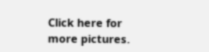Click here for more pictures.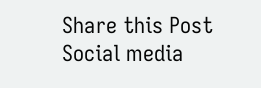Share this Post Social media